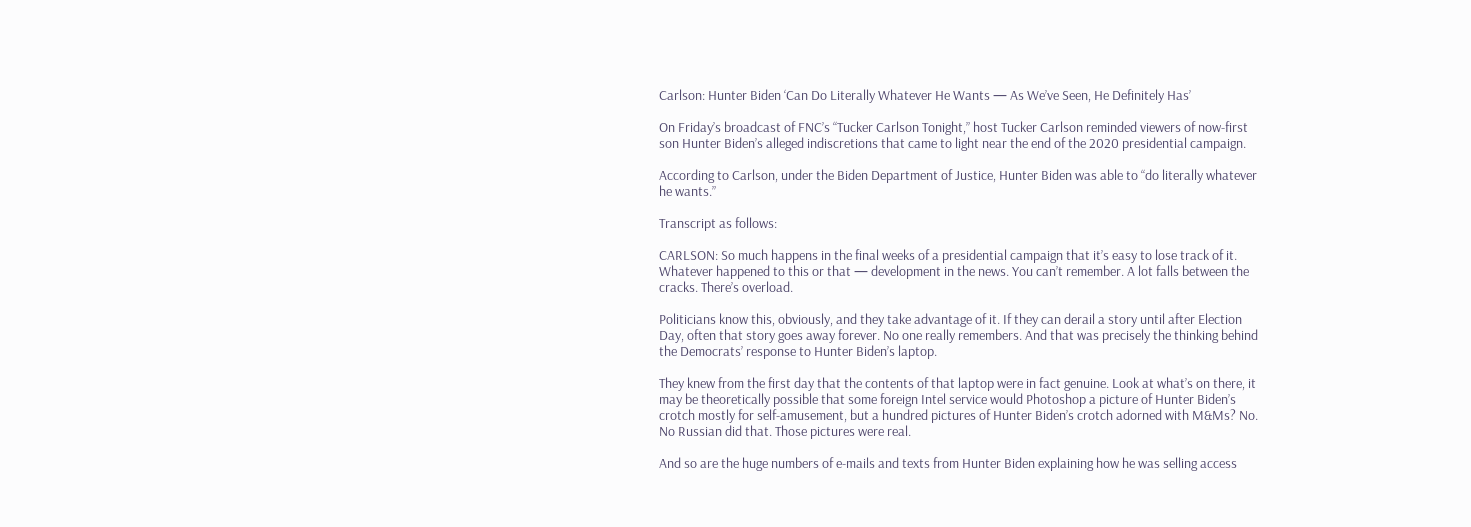Carlson: Hunter Biden ‘Can Do Literally Whatever He Wants — As We’ve Seen, He Definitely Has’

On Friday’s broadcast of FNC’s “Tucker Carlson Tonight,” host Tucker Carlson reminded viewers of now-first son Hunter Biden’s alleged indiscretions that came to light near the end of the 2020 presidential campaign.

According to Carlson, under the Biden Department of Justice, Hunter Biden was able to “do literally whatever he wants.”

Transcript as follows:

CARLSON: So much happens in the final weeks of a presidential campaign that it’s easy to lose track of it. Whatever happened to this or that — development in the news. You can’t remember. A lot falls between the cracks. There’s overload.

Politicians know this, obviously, and they take advantage of it. If they can derail a story until after Election Day, often that story goes away forever. No one really remembers. And that was precisely the thinking behind the Democrats’ response to Hunter Biden’s laptop.

They knew from the first day that the contents of that laptop were in fact genuine. Look at what’s on there, it may be theoretically possible that some foreign Intel service would Photoshop a picture of Hunter Biden’s crotch mostly for self-amusement, but a hundred pictures of Hunter Biden’s crotch adorned with M&Ms? No. No Russian did that. Those pictures were real.

And so are the huge numbers of e-mails and texts from Hunter Biden explaining how he was selling access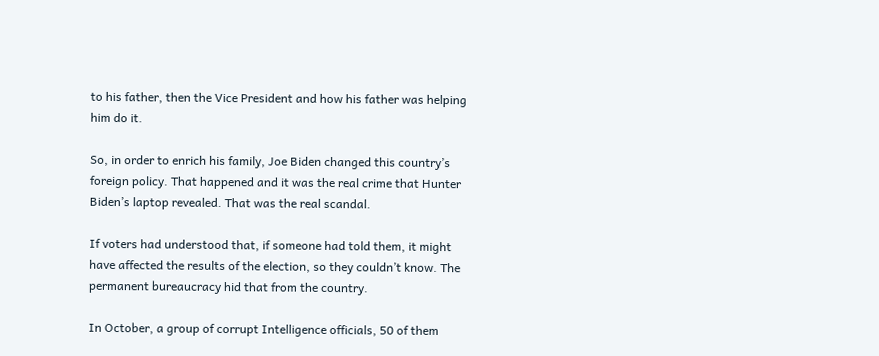to his father, then the Vice President and how his father was helping him do it.

So, in order to enrich his family, Joe Biden changed this country’s foreign policy. That happened and it was the real crime that Hunter Biden’s laptop revealed. That was the real scandal.

If voters had understood that, if someone had told them, it might have affected the results of the election, so they couldn’t know. The permanent bureaucracy hid that from the country.

In October, a group of corrupt Intelligence officials, 50 of them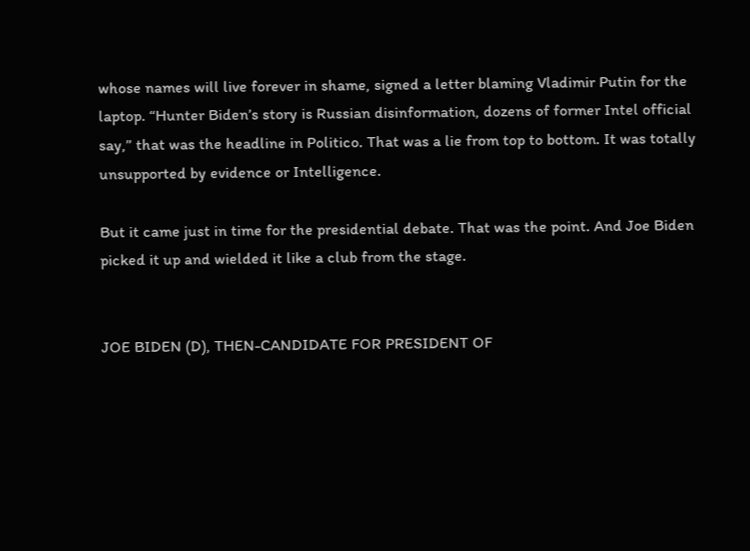whose names will live forever in shame, signed a letter blaming Vladimir Putin for the laptop. “Hunter Biden’s story is Russian disinformation, dozens of former Intel official say,” that was the headline in Politico. That was a lie from top to bottom. It was totally unsupported by evidence or Intelligence.

But it came just in time for the presidential debate. That was the point. And Joe Biden picked it up and wielded it like a club from the stage.


JOE BIDEN (D), THEN-CANDIDATE FOR PRESIDENT OF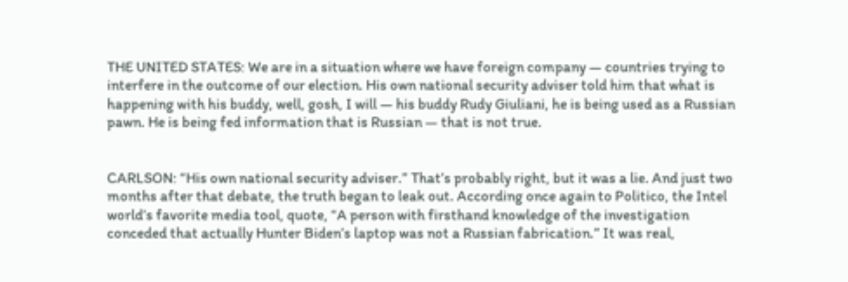THE UNITED STATES: We are in a situation where we have foreign company — countries trying to interfere in the outcome of our election. His own national security adviser told him that what is happening with his buddy, well, gosh, I will — his buddy Rudy Giuliani, he is being used as a Russian pawn. He is being fed information that is Russian — that is not true.


CARLSON: “His own national security adviser.” That’s probably right, but it was a lie. And just two months after that debate, the truth began to leak out. According once again to Politico, the Intel world’s favorite media tool, quote, “A person with firsthand knowledge of the investigation conceded that actually Hunter Biden’s laptop was not a Russian fabrication.” It was real,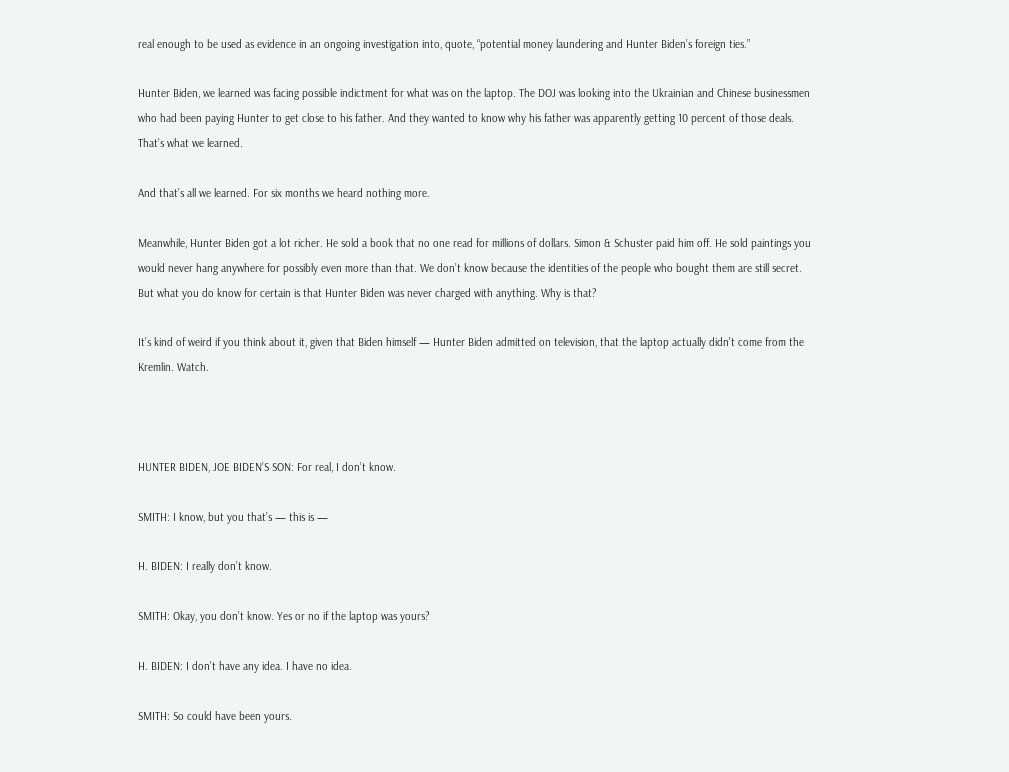real enough to be used as evidence in an ongoing investigation into, quote, “potential money laundering and Hunter Biden’s foreign ties.”

Hunter Biden, we learned was facing possible indictment for what was on the laptop. The DOJ was looking into the Ukrainian and Chinese businessmen who had been paying Hunter to get close to his father. And they wanted to know why his father was apparently getting 10 percent of those deals. That’s what we learned.

And that’s all we learned. For six months we heard nothing more.

Meanwhile, Hunter Biden got a lot richer. He sold a book that no one read for millions of dollars. Simon & Schuster paid him off. He sold paintings you would never hang anywhere for possibly even more than that. We don’t know because the identities of the people who bought them are still secret. But what you do know for certain is that Hunter Biden was never charged with anything. Why is that?

It’s kind of weird if you think about it, given that Biden himself — Hunter Biden admitted on television, that the laptop actually didn’t come from the Kremlin. Watch.



HUNTER BIDEN, JOE BIDEN’S SON: For real, I don’t know.

SMITH: I know, but you that’s — this is —

H. BIDEN: I really don’t know.

SMITH: Okay, you don’t know. Yes or no if the laptop was yours?

H. BIDEN: I don’t have any idea. I have no idea.

SMITH: So could have been yours.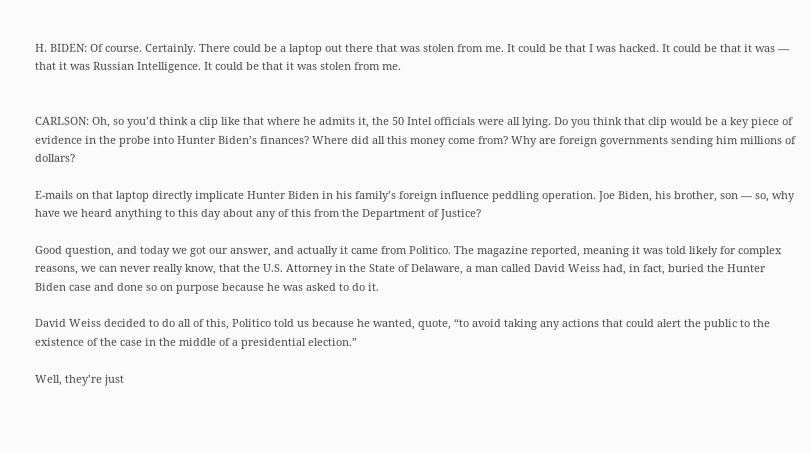H. BIDEN: Of course. Certainly. There could be a laptop out there that was stolen from me. It could be that I was hacked. It could be that it was — that it was Russian Intelligence. It could be that it was stolen from me.


CARLSON: Oh, so you’d think a clip like that where he admits it, the 50 Intel officials were all lying. Do you think that clip would be a key piece of evidence in the probe into Hunter Biden’s finances? Where did all this money come from? Why are foreign governments sending him millions of dollars?

E-mails on that laptop directly implicate Hunter Biden in his family’s foreign influence peddling operation. Joe Biden, his brother, son — so, why have we heard anything to this day about any of this from the Department of Justice?

Good question, and today we got our answer, and actually it came from Politico. The magazine reported, meaning it was told likely for complex reasons, we can never really know, that the U.S. Attorney in the State of Delaware, a man called David Weiss had, in fact, buried the Hunter Biden case and done so on purpose because he was asked to do it.

David Weiss decided to do all of this, Politico told us because he wanted, quote, “to avoid taking any actions that could alert the public to the existence of the case in the middle of a presidential election.”

Well, they’re just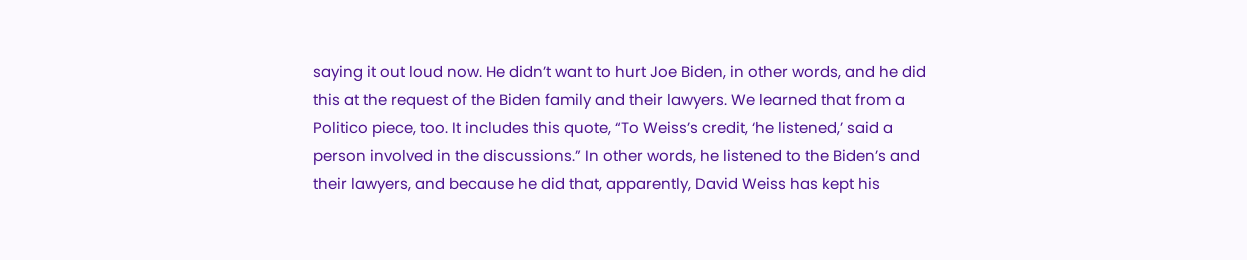saying it out loud now. He didn’t want to hurt Joe Biden, in other words, and he did this at the request of the Biden family and their lawyers. We learned that from a Politico piece, too. It includes this quote, “To Weiss’s credit, ‘he listened,’ said a person involved in the discussions.” In other words, he listened to the Biden’s and their lawyers, and because he did that, apparently, David Weiss has kept his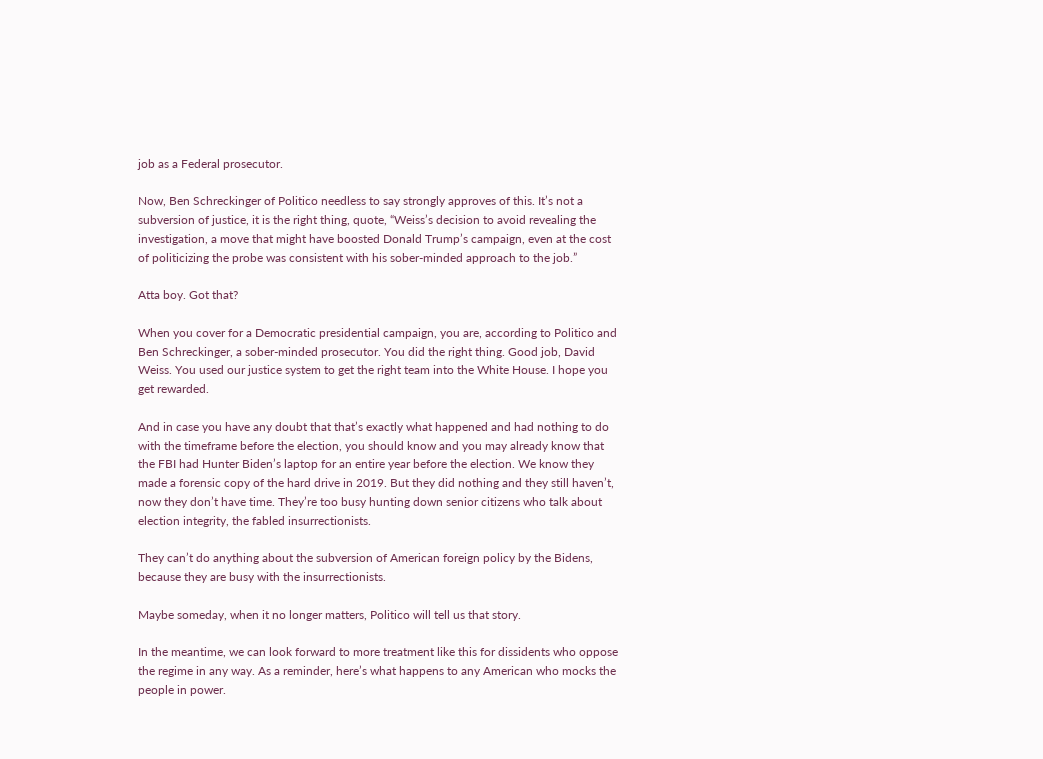job as a Federal prosecutor.

Now, Ben Schreckinger of Politico needless to say strongly approves of this. It’s not a subversion of justice, it is the right thing, quote, “Weiss’s decision to avoid revealing the investigation, a move that might have boosted Donald Trump’s campaign, even at the cost of politicizing the probe was consistent with his sober-minded approach to the job.”

Atta boy. Got that?

When you cover for a Democratic presidential campaign, you are, according to Politico and Ben Schreckinger, a sober-minded prosecutor. You did the right thing. Good job, David Weiss. You used our justice system to get the right team into the White House. I hope you get rewarded.

And in case you have any doubt that that’s exactly what happened and had nothing to do with the timeframe before the election, you should know and you may already know that the FBI had Hunter Biden’s laptop for an entire year before the election. We know they made a forensic copy of the hard drive in 2019. But they did nothing and they still haven’t, now they don’t have time. They’re too busy hunting down senior citizens who talk about election integrity, the fabled insurrectionists.

They can’t do anything about the subversion of American foreign policy by the Bidens, because they are busy with the insurrectionists.

Maybe someday, when it no longer matters, Politico will tell us that story.

In the meantime, we can look forward to more treatment like this for dissidents who oppose the regime in any way. As a reminder, here’s what happens to any American who mocks the people in power.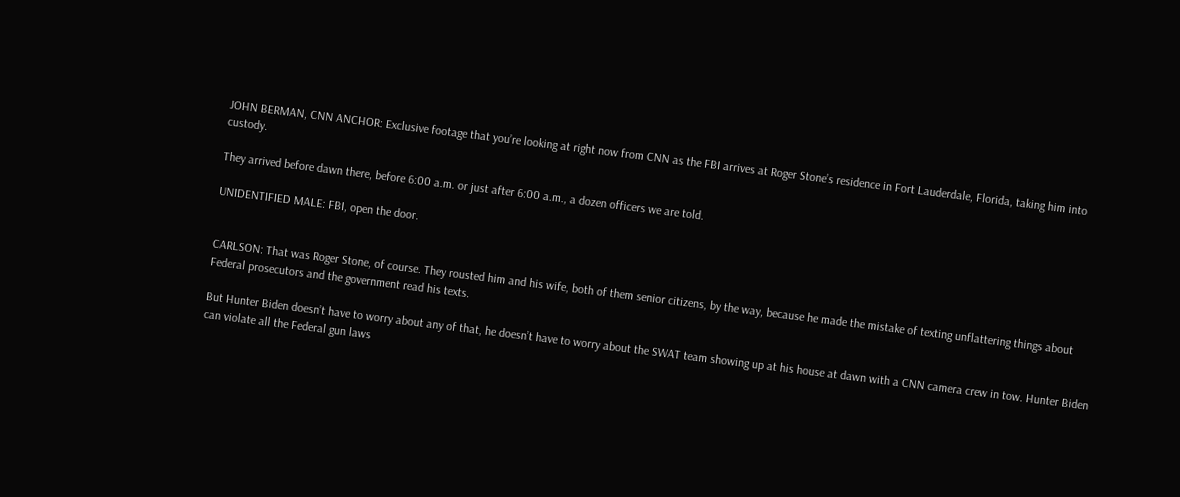JOHN BERMAN, CNN ANCHOR: Exclusive footage that you’re looking at right now from CNN as the FBI arrives at Roger Stone’s residence in Fort Lauderdale, Florida, taking him into custody.

They arrived before dawn there, before 6:00 a.m. or just after 6:00 a.m., a dozen officers we are told.

UNIDENTIFIED MALE: FBI, open the door.


CARLSON: That was Roger Stone, of course. They rousted him and his wife, both of them senior citizens, by the way, because he made the mistake of texting unflattering things about Federal prosecutors and the government read his texts.

But Hunter Biden doesn’t have to worry about any of that, he doesn’t have to worry about the SWAT team showing up at his house at dawn with a CNN camera crew in tow. Hunter Biden can violate all the Federal gun laws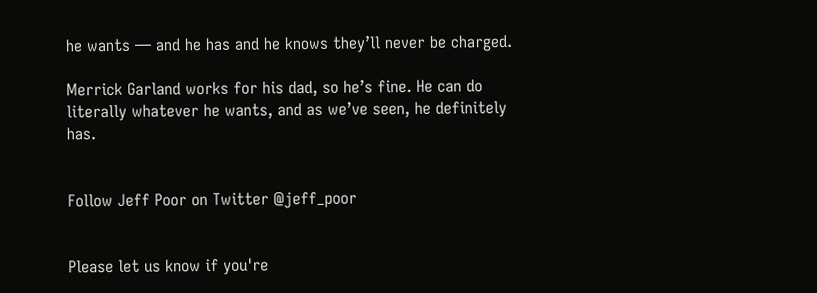he wants — and he has and he knows they’ll never be charged.

Merrick Garland works for his dad, so he’s fine. He can do literally whatever he wants, and as we’ve seen, he definitely has.


Follow Jeff Poor on Twitter @jeff_poor


Please let us know if you're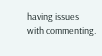having issues with commenting.